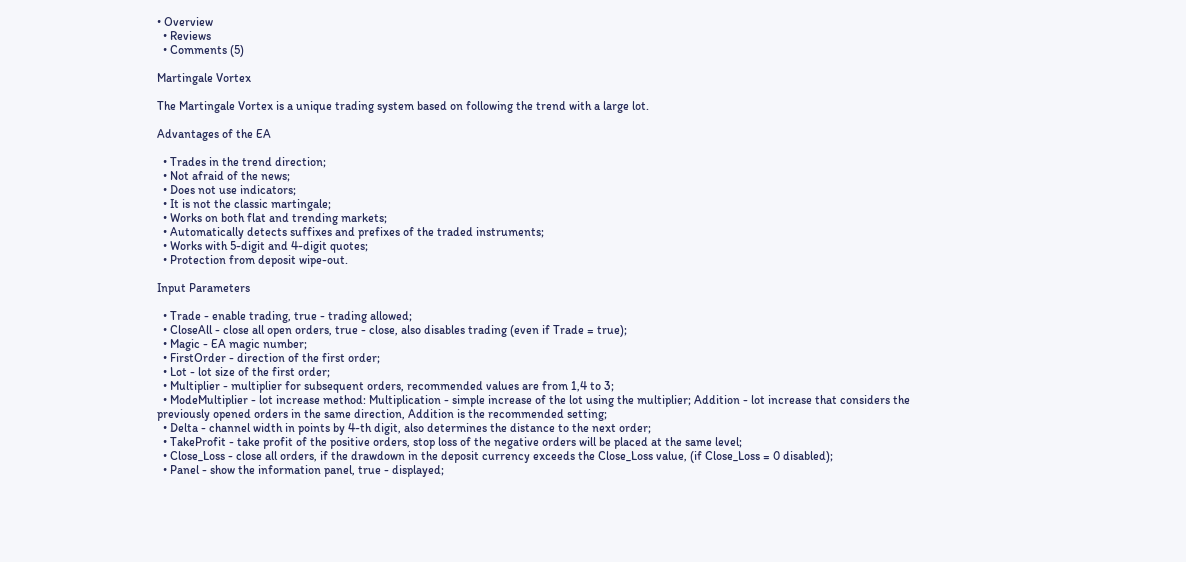• Overview
  • Reviews
  • Comments (5)

Martingale Vortex

The Martingale Vortex is a unique trading system based on following the trend with a large lot.

Advantages of the EA

  • Trades in the trend direction;
  • Not afraid of the news;
  • Does not use indicators;
  • It is not the classic martingale;
  • Works on both flat and trending markets;
  • Automatically detects suffixes and prefixes of the traded instruments;
  • Works with 5-digit and 4-digit quotes;
  • Protection from deposit wipe-out.

Input Parameters

  • Trade - enable trading, true - trading allowed;
  • CloseAll - close all open orders, true - close, also disables trading (even if Trade = true);
  • Magic - EA magic number;
  • FirstOrder - direction of the first order;
  • Lot - lot size of the first order;
  • Multiplier - multiplier for subsequent orders, recommended values are from 1,4 to 3;
  • ModeMultiplier - lot increase method: Multiplication - simple increase of the lot using the multiplier; Addition - lot increase that considers the previously opened orders in the same direction, Addition is the recommended setting;
  • Delta - channel width in points by 4-th digit, also determines the distance to the next order;
  • TakeProfit - take profit of the positive orders, stop loss of the negative orders will be placed at the same level;
  • Close_Loss - close all orders, if the drawdown in the deposit currency exceeds the Close_Loss value, (if Close_Loss = 0 disabled);
  • Panel - show the information panel, true - displayed;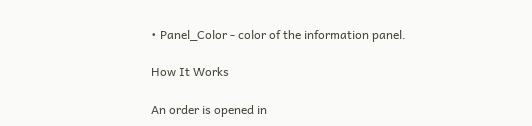• Panel_Color - color of the information panel.

How It Works

An order is opened in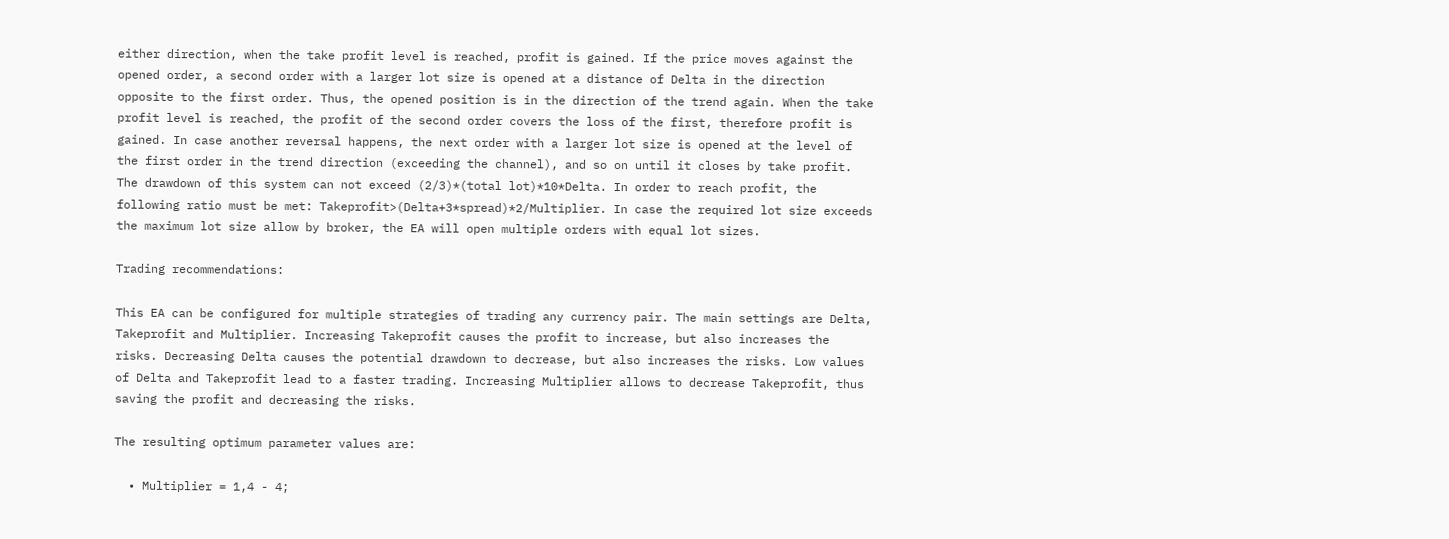either direction, when the take profit level is reached, profit is gained. If the price moves against the opened order, a second order with a larger lot size is opened at a distance of Delta in the direction opposite to the first order. Thus, the opened position is in the direction of the trend again. When the take profit level is reached, the profit of the second order covers the loss of the first, therefore profit is gained. In case another reversal happens, the next order with a larger lot size is opened at the level of the first order in the trend direction (exceeding the channel), and so on until it closes by take profit. The drawdown of this system can not exceed (2/3)*(total lot)*10*Delta. In order to reach profit, the following ratio must be met: Takeprofit>(Delta+3*spread)*2/Multiplier. In case the required lot size exceeds the maximum lot size allow by broker, the EA will open multiple orders with equal lot sizes.

Trading recommendations:

This EA can be configured for multiple strategies of trading any currency pair. The main settings are Delta, Takeprofit and Multiplier. Increasing Takeprofit causes the profit to increase, but also increases the risks. Decreasing Delta causes the potential drawdown to decrease, but also increases the risks. Low values of Delta and Takeprofit lead to a faster trading. Increasing Multiplier allows to decrease Takeprofit, thus saving the profit and decreasing the risks.

The resulting optimum parameter values are:

  • Multiplier = 1,4 - 4;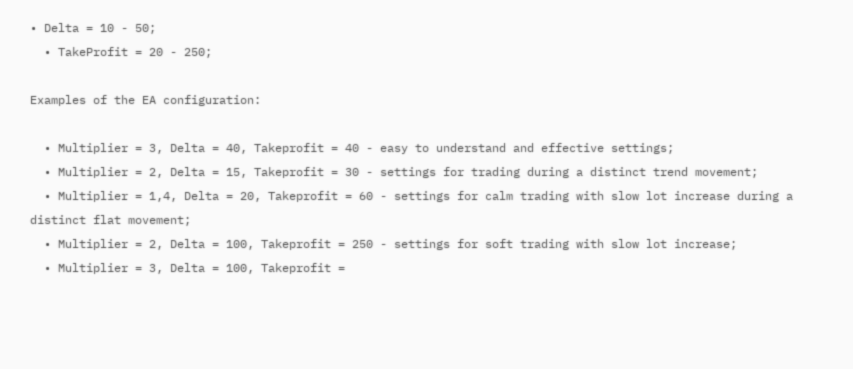• Delta = 10 - 50;
  • TakeProfit = 20 - 250;

Examples of the EA configuration:

  • Multiplier = 3, Delta = 40, Takeprofit = 40 - easy to understand and effective settings;
  • Multiplier = 2, Delta = 15, Takeprofit = 30 - settings for trading during a distinct trend movement;
  • Multiplier = 1,4, Delta = 20, Takeprofit = 60 - settings for calm trading with slow lot increase during a distinct flat movement;
  • Multiplier = 2, Delta = 100, Takeprofit = 250 - settings for soft trading with slow lot increase;
  • Multiplier = 3, Delta = 100, Takeprofit =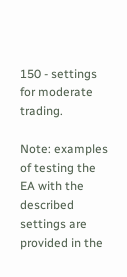150 - settings for moderate trading.

Note: examples of testing the EA with the described settings are provided in the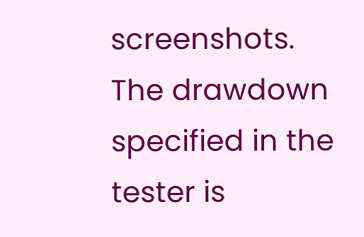screenshots. The drawdown specified in the tester is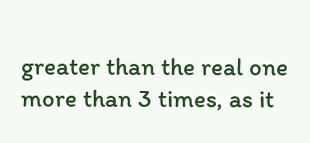greater than the real one more than 3 times, as it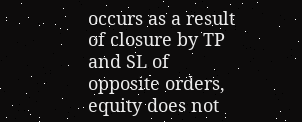occurs as a result of closure by TP and SL of opposite orders, equity does not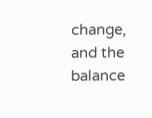change, and the balance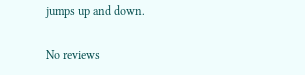jumps up and down.

No reviews